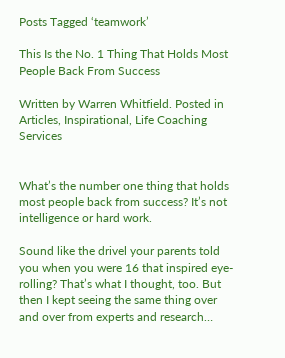Posts Tagged ‘teamwork’

This Is the No. 1 Thing That Holds Most People Back From Success

Written by Warren Whitfield. Posted in Articles, Inspirational, Life Coaching Services


What’s the number one thing that holds most people back from success? It’s not intelligence or hard work.

Sound like the drivel your parents told you when you were 16 that inspired eye-rolling? That’s what I thought, too. But then I kept seeing the same thing over and over from experts and research…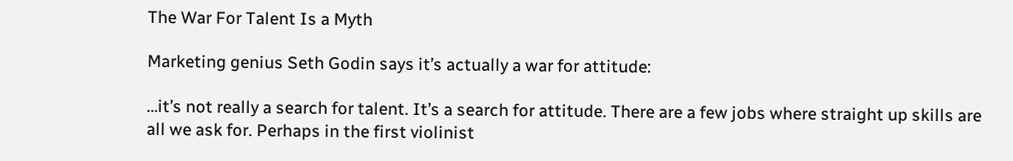The War For Talent Is a Myth

Marketing genius Seth Godin says it’s actually a war for attitude:

…it’s not really a search for talent. It’s a search for attitude. There are a few jobs where straight up skills are all we ask for. Perhaps in the first violinist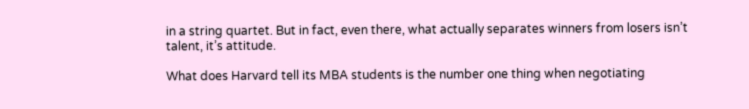in a string quartet. But in fact, even there, what actually separates winners from losers isn’t talent, it’s attitude.

What does Harvard tell its MBA students is the number one thing when negotiating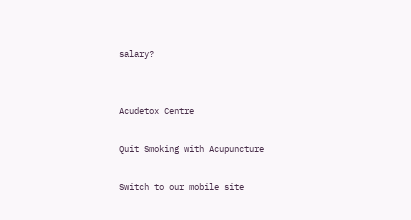salary?


Acudetox Centre

Quit Smoking with Acupuncture

Switch to our mobile site